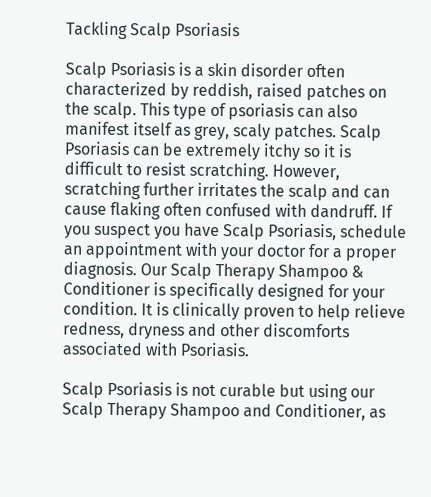Tackling Scalp Psoriasis

Scalp Psoriasis is a skin disorder often characterized by reddish, raised patches on the scalp. This type of psoriasis can also manifest itself as grey, scaly patches. Scalp Psoriasis can be extremely itchy so it is difficult to resist scratching. However, scratching further irritates the scalp and can cause flaking often confused with dandruff. If you suspect you have Scalp Psoriasis, schedule an appointment with your doctor for a proper diagnosis. Our Scalp Therapy Shampoo & Conditioner is specifically designed for your condition. It is clinically proven to help relieve redness, dryness and other discomforts associated with Psoriasis.

Scalp Psoriasis is not curable but using our Scalp Therapy Shampoo and Conditioner, as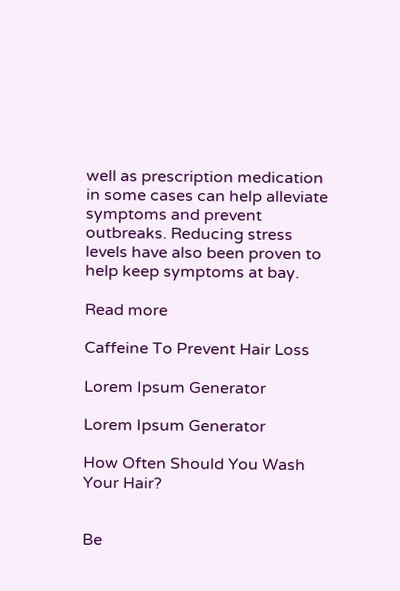well as prescription medication in some cases can help alleviate symptoms and prevent outbreaks. Reducing stress levels have also been proven to help keep symptoms at bay.

Read more

Caffeine To Prevent Hair Loss

Lorem Ipsum Generator

Lorem Ipsum Generator

How Often Should You Wash Your Hair?


Be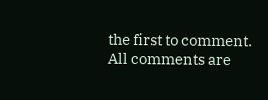the first to comment.
All comments are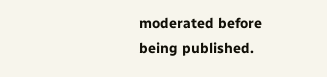moderated before being published.